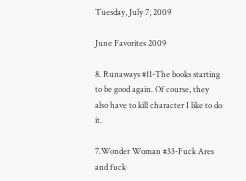Tuesday, July 7, 2009

June Favorites 2009

8. Runaways #11-The books starting to be good again. Of course, they also have to kill character I like to do it.

7.Wonder Woman #33-Fuck Ares and fuck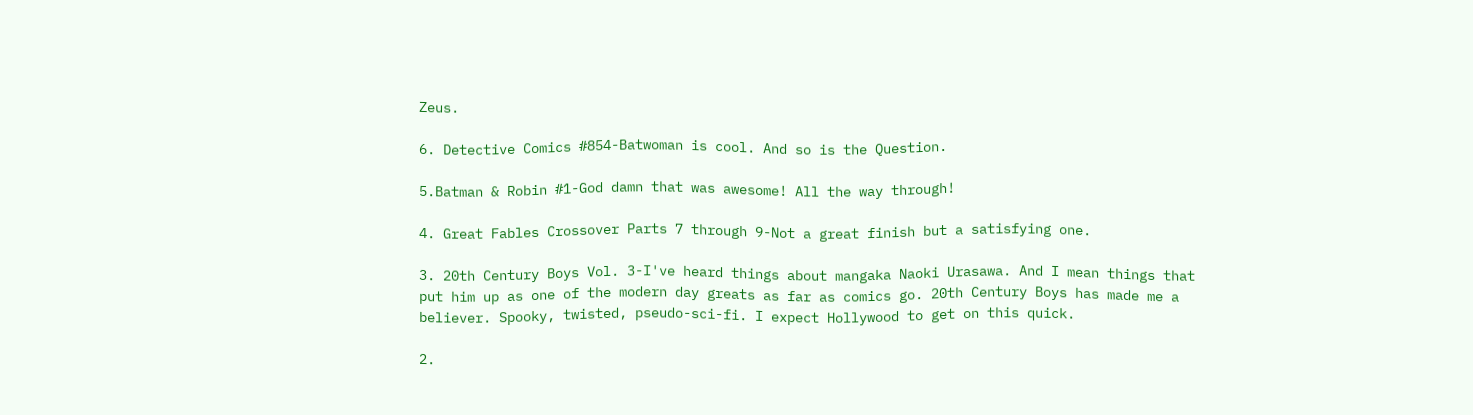Zeus.

6. Detective Comics #854-Batwoman is cool. And so is the Question.

5.Batman & Robin #1-God damn that was awesome! All the way through!

4. Great Fables Crossover Parts 7 through 9-Not a great finish but a satisfying one.

3. 20th Century Boys Vol. 3-I've heard things about mangaka Naoki Urasawa. And I mean things that put him up as one of the modern day greats as far as comics go. 20th Century Boys has made me a believer. Spooky, twisted, pseudo-sci-fi. I expect Hollywood to get on this quick.

2.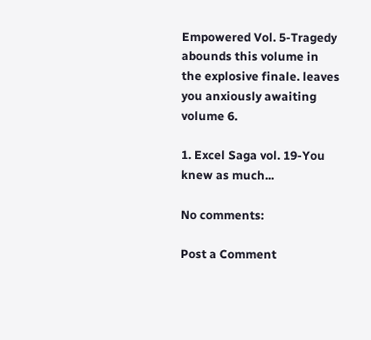Empowered Vol. 5-Tragedy abounds this volume in the explosive finale. leaves you anxiously awaiting volume 6.

1. Excel Saga vol. 19-You knew as much...

No comments:

Post a Comment